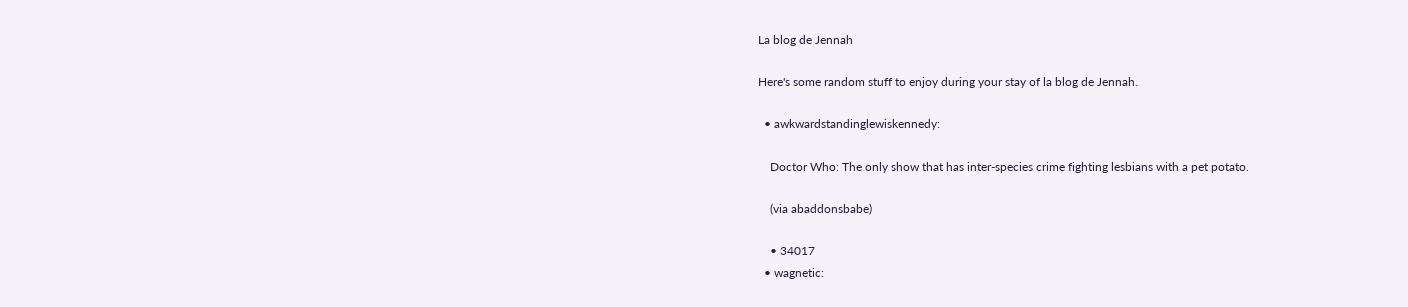La blog de Jennah

Here's some random stuff to enjoy during your stay of la blog de Jennah.

  • awkwardstandinglewiskennedy:

    Doctor Who: The only show that has inter-species crime fighting lesbians with a pet potato.

    (via abaddonsbabe)

    • 34017
  • wagnetic: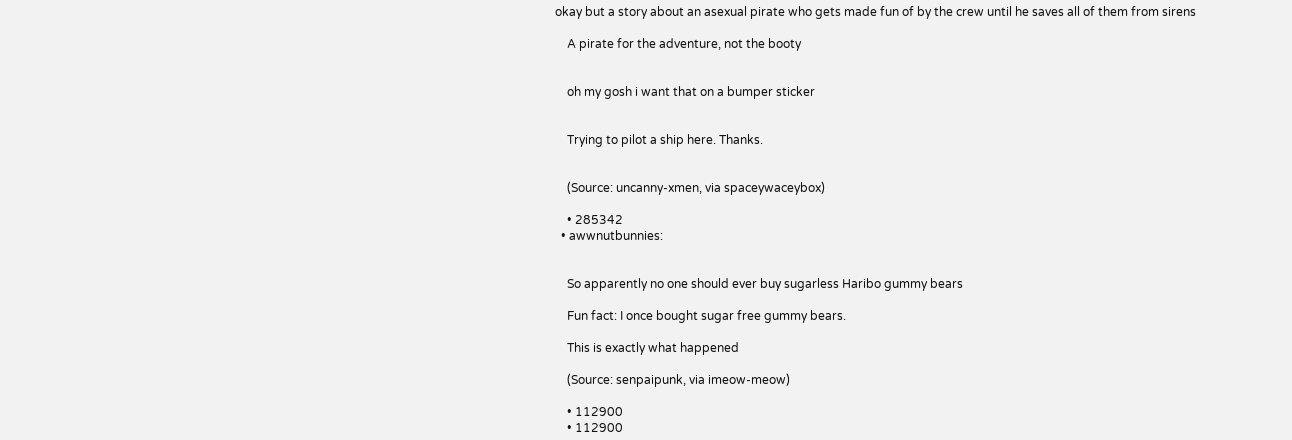okay but a story about an asexual pirate who gets made fun of by the crew until he saves all of them from sirens

    A pirate for the adventure, not the booty


    oh my gosh i want that on a bumper sticker


    Trying to pilot a ship here. Thanks.


    (Source: uncanny-xmen, via spaceywaceybox)

    • 285342
  • awwnutbunnies:


    So apparently no one should ever buy sugarless Haribo gummy bears

    Fun fact: I once bought sugar free gummy bears.

    This is exactly what happened

    (Source: senpaipunk, via imeow-meow)

    • 112900
    • 112900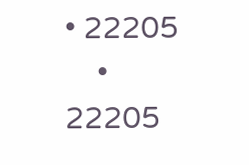• 22205
    • 22205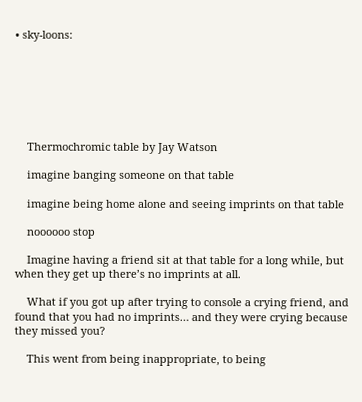• sky-loons:







    Thermochromic table by Jay Watson

    imagine banging someone on that table

    imagine being home alone and seeing imprints on that table

    noooooo stop

    Imagine having a friend sit at that table for a long while, but when they get up there’s no imprints at all.

    What if you got up after trying to console a crying friend, and found that you had no imprints… and they were crying because they missed you?

    This went from being inappropriate, to being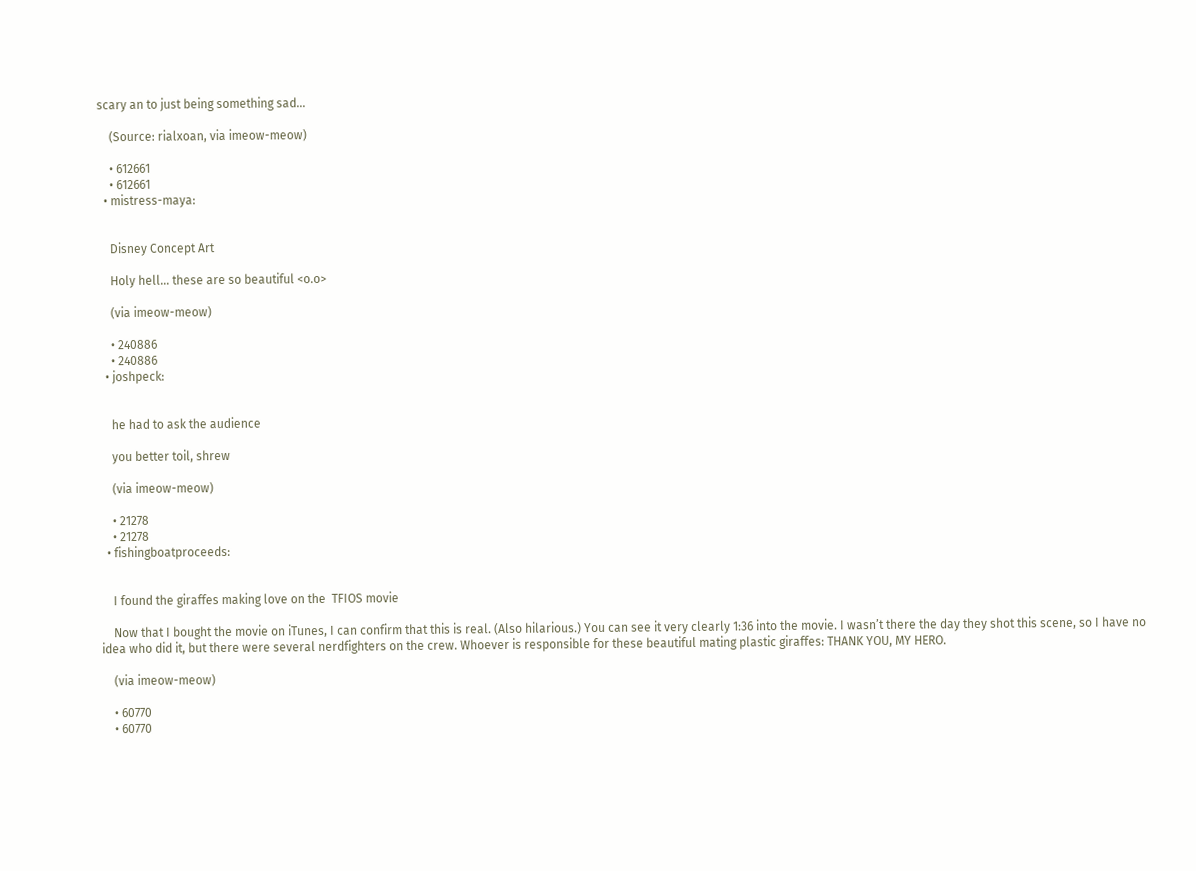scary an to just being something sad…

    (Source: rialxoan, via imeow-meow)

    • 612661
    • 612661
  • mistress-maya:


    Disney Concept Art

    Holy hell… these are so beautiful <o.o>

    (via imeow-meow)

    • 240886
    • 240886
  • joshpeck:


    he had to ask the audience

    you better toil, shrew

    (via imeow-meow)

    • 21278
    • 21278
  • fishingboatproceeds:


    I found the giraffes making love on the  TFIOS movie

    Now that I bought the movie on iTunes, I can confirm that this is real. (Also hilarious.) You can see it very clearly 1:36 into the movie. I wasn’t there the day they shot this scene, so I have no idea who did it, but there were several nerdfighters on the crew. Whoever is responsible for these beautiful mating plastic giraffes: THANK YOU, MY HERO.

    (via imeow-meow)

    • 60770
    • 60770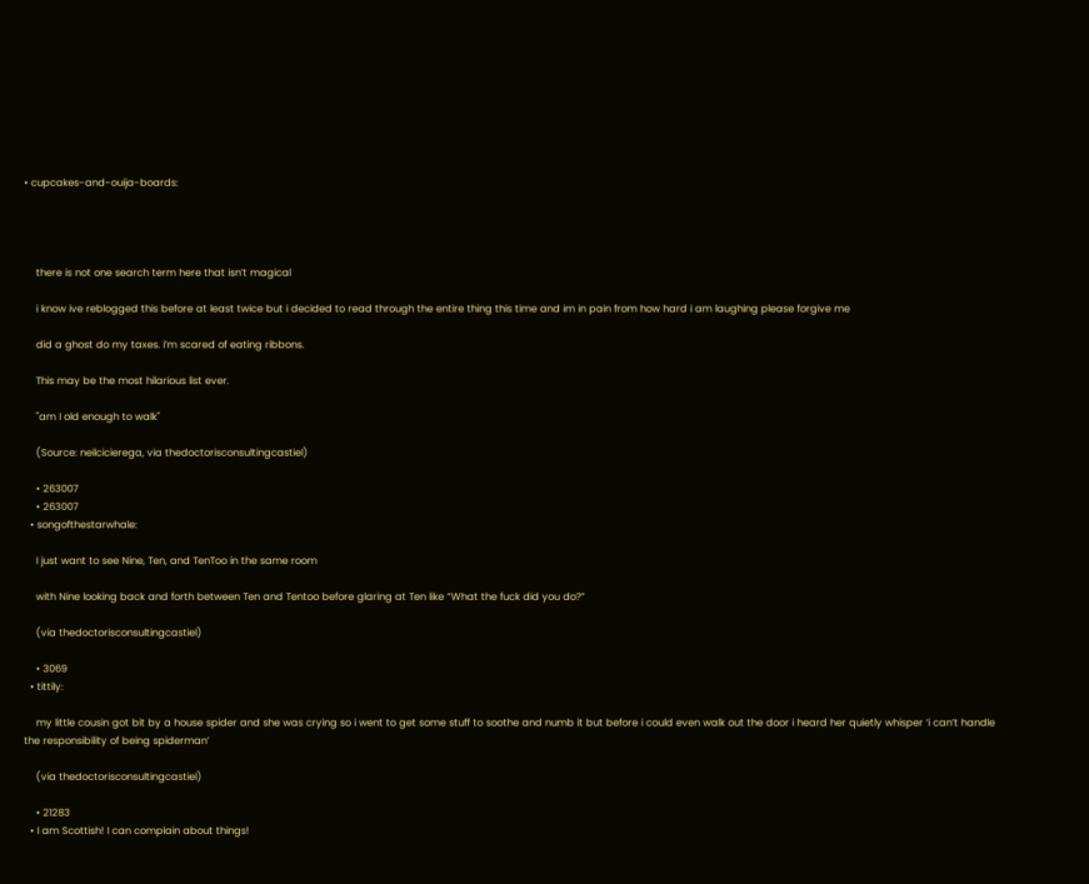• cupcakes-and-ouija-boards:




    there is not one search term here that isn’t magical

    i know ive reblogged this before at least twice but i decided to read through the entire thing this time and im in pain from how hard i am laughing please forgive me

    did a ghost do my taxes. i’m scared of eating ribbons.

    This may be the most hilarious list ever.

    "am I old enough to walk"

    (Source: neilcicierega, via thedoctorisconsultingcastiel)

    • 263007
    • 263007
  • songofthestarwhale:

    I just want to see Nine, Ten, and TenToo in the same room

    with Nine looking back and forth between Ten and Tentoo before glaring at Ten like “What the fuck did you do?”

    (via thedoctorisconsultingcastiel)

    • 3069
  • tittily:

    my little cousin got bit by a house spider and she was crying so i went to get some stuff to soothe and numb it but before i could even walk out the door i heard her quietly whisper ‘i can’t handle the responsibility of being spiderman’

    (via thedoctorisconsultingcastiel)

    • 21283
  • I am Scottish! I can complain about things!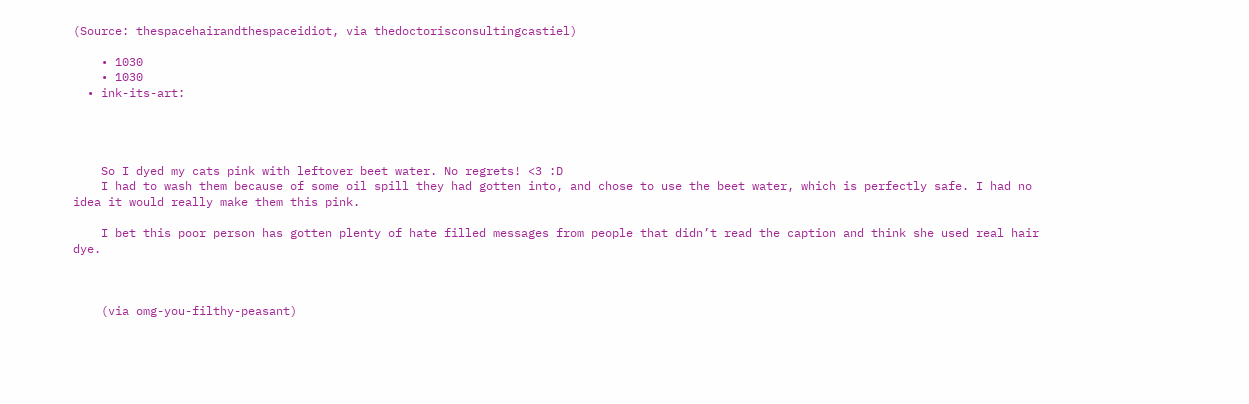(Source: thespacehairandthespaceidiot, via thedoctorisconsultingcastiel)

    • 1030
    • 1030
  • ink-its-art:




    So I dyed my cats pink with leftover beet water. No regrets! <3 :D
    I had to wash them because of some oil spill they had gotten into, and chose to use the beet water, which is perfectly safe. I had no idea it would really make them this pink.

    I bet this poor person has gotten plenty of hate filled messages from people that didn’t read the caption and think she used real hair dye.



    (via omg-you-filthy-peasant)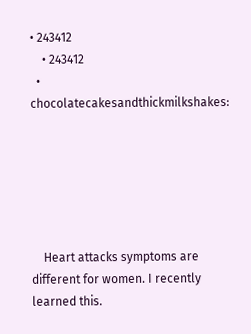• 243412
    • 243412
  • chocolatecakesandthickmilkshakes:






    Heart attacks symptoms are different for women. I recently learned this.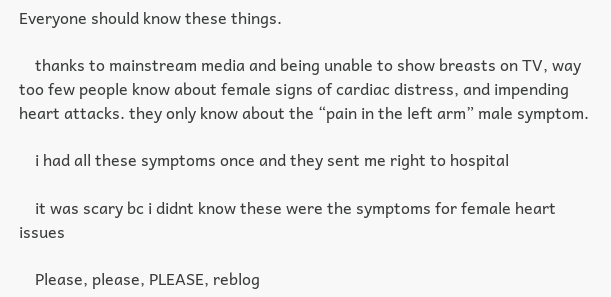Everyone should know these things.

    thanks to mainstream media and being unable to show breasts on TV, way too few people know about female signs of cardiac distress, and impending heart attacks. they only know about the “pain in the left arm” male symptom.

    i had all these symptoms once and they sent me right to hospital

    it was scary bc i didnt know these were the symptoms for female heart issues

    Please, please, PLEASE, reblog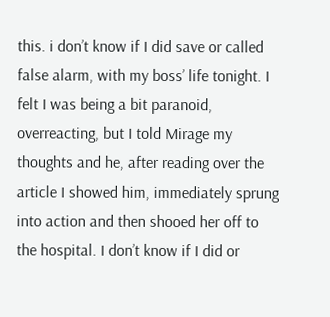this. i don’t know if I did save or called false alarm, with my boss’ life tonight. I felt I was being a bit paranoid, overreacting, but I told Mirage my thoughts and he, after reading over the article I showed him, immediately sprung into action and then shooed her off to the hospital. I don’t know if I did or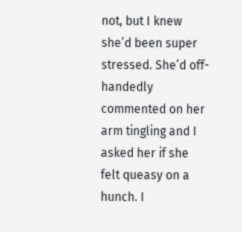not, but I knew she’d been super stressed. She’d off-handedly commented on her arm tingling and I asked her if she felt queasy on a hunch. I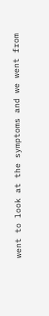went to look at the symptoms and we went from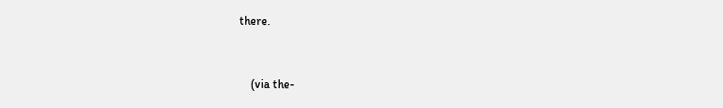there.


    (via the-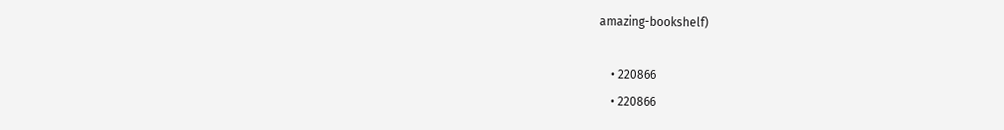amazing-bookshelf)

    • 220866
    • 220866